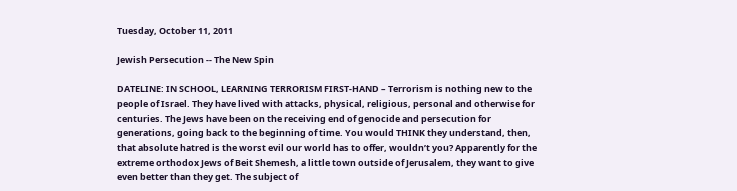Tuesday, October 11, 2011

Jewish Persecution -- The New Spin

DATELINE: IN SCHOOL, LEARNING TERRORISM FIRST-HAND – Terrorism is nothing new to the people of Israel. They have lived with attacks, physical, religious, personal and otherwise for centuries. The Jews have been on the receiving end of genocide and persecution for generations, going back to the beginning of time. You would THINK they understand, then, that absolute hatred is the worst evil our world has to offer, wouldn’t you? Apparently for the extreme orthodox Jews of Beit Shemesh, a little town outside of Jerusalem, they want to give even better than they get. The subject of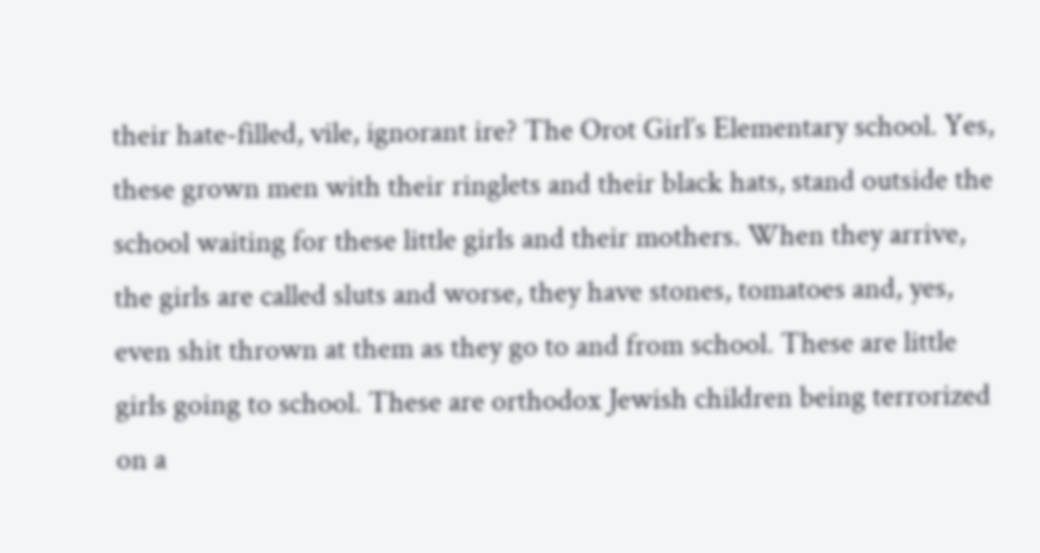their hate-filled, vile, ignorant ire? The Orot Girl’s Elementary school. Yes, these grown men with their ringlets and their black hats, stand outside the school waiting for these little girls and their mothers. When they arrive, the girls are called sluts and worse, they have stones, tomatoes and, yes, even shit thrown at them as they go to and from school. These are little girls going to school. These are orthodox Jewish children being terrorized on a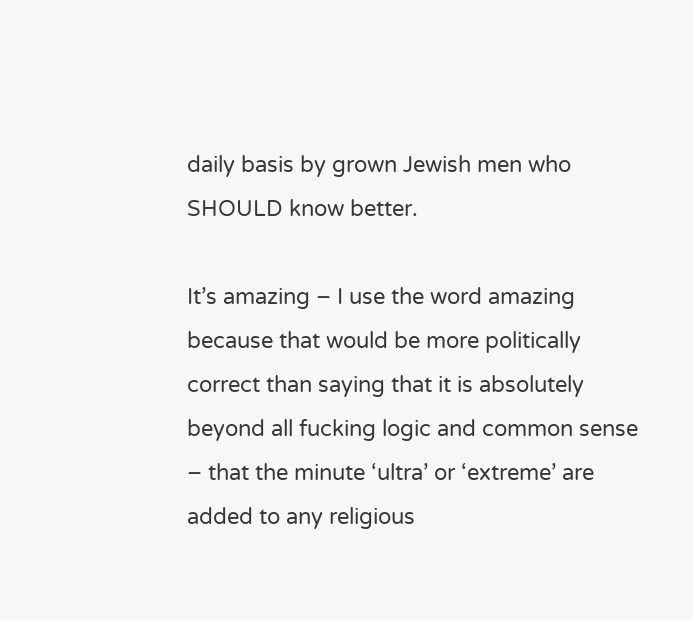daily basis by grown Jewish men who SHOULD know better.

It’s amazing – I use the word amazing because that would be more politically correct than saying that it is absolutely beyond all fucking logic and common sense – that the minute ‘ultra’ or ‘extreme’ are added to any religious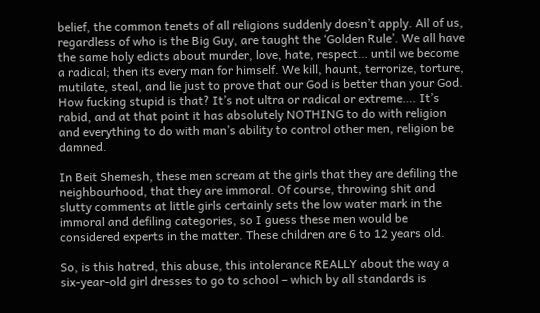belief, the common tenets of all religions suddenly doesn’t apply. All of us, regardless of who is the Big Guy, are taught the ‘Golden Rule’. We all have the same holy edicts about murder, love, hate, respect… until we become a radical; then its every man for himself. We kill, haunt, terrorize, torture, mutilate, steal, and lie just to prove that our God is better than your God. How fucking stupid is that? It’s not ultra or radical or extreme…. It’s rabid, and at that point it has absolutely NOTHING to do with religion and everything to do with man’s ability to control other men, religion be damned.

In Beit Shemesh, these men scream at the girls that they are defiling the neighbourhood, that they are immoral. Of course, throwing shit and slutty comments at little girls certainly sets the low water mark in the immoral and defiling categories, so I guess these men would be considered experts in the matter. These children are 6 to 12 years old.

So, is this hatred, this abuse, this intolerance REALLY about the way a six-year-old girl dresses to go to school – which by all standards is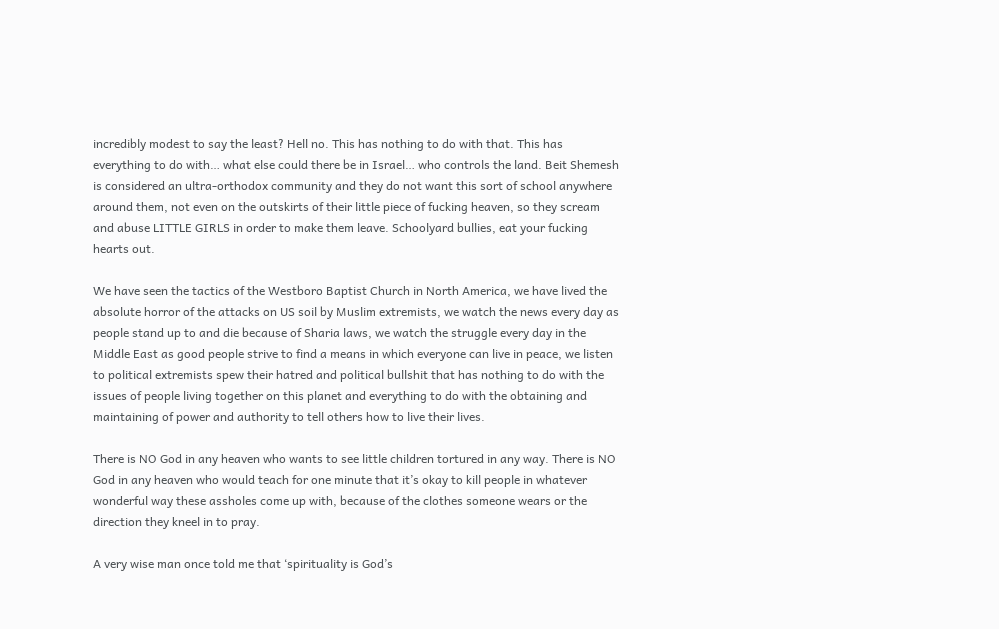incredibly modest to say the least? Hell no. This has nothing to do with that. This has everything to do with… what else could there be in Israel… who controls the land. Beit Shemesh is considered an ultra-orthodox community and they do not want this sort of school anywhere around them, not even on the outskirts of their little piece of fucking heaven, so they scream and abuse LITTLE GIRLS in order to make them leave. Schoolyard bullies, eat your fucking hearts out.

We have seen the tactics of the Westboro Baptist Church in North America, we have lived the absolute horror of the attacks on US soil by Muslim extremists, we watch the news every day as people stand up to and die because of Sharia laws, we watch the struggle every day in the Middle East as good people strive to find a means in which everyone can live in peace, we listen to political extremists spew their hatred and political bullshit that has nothing to do with the issues of people living together on this planet and everything to do with the obtaining and maintaining of power and authority to tell others how to live their lives.

There is NO God in any heaven who wants to see little children tortured in any way. There is NO God in any heaven who would teach for one minute that it’s okay to kill people in whatever wonderful way these assholes come up with, because of the clothes someone wears or the direction they kneel in to pray.

A very wise man once told me that ‘spirituality is God’s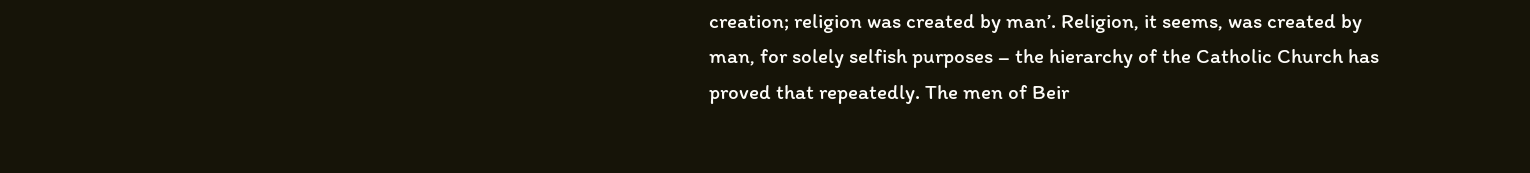creation; religion was created by man’. Religion, it seems, was created by man, for solely selfish purposes – the hierarchy of the Catholic Church has proved that repeatedly. The men of Beir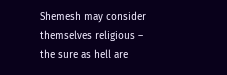Shemesh may consider themselves religious – the sure as hell are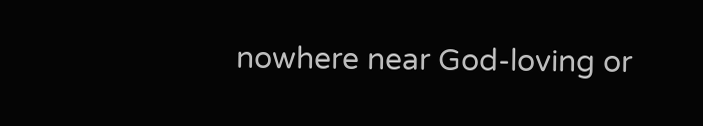nowhere near God-loving or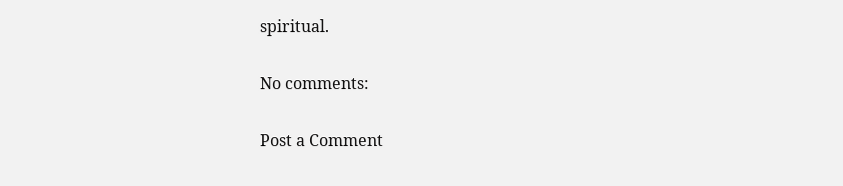spiritual.

No comments:

Post a Comment